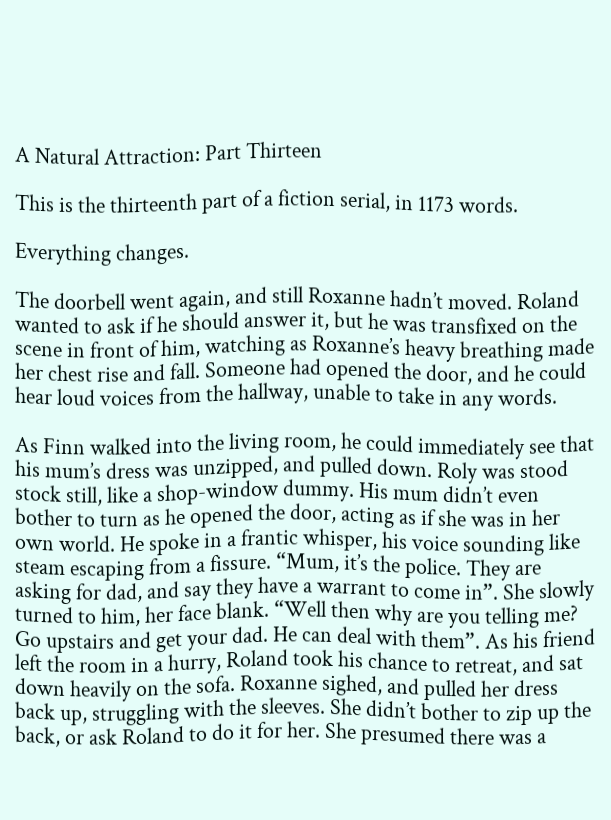A Natural Attraction: Part Thirteen

This is the thirteenth part of a fiction serial, in 1173 words.

Everything changes.

The doorbell went again, and still Roxanne hadn’t moved. Roland wanted to ask if he should answer it, but he was transfixed on the scene in front of him, watching as Roxanne’s heavy breathing made her chest rise and fall. Someone had opened the door, and he could hear loud voices from the hallway, unable to take in any words.

As Finn walked into the living room, he could immediately see that his mum’s dress was unzipped, and pulled down. Roly was stood stock still, like a shop-window dummy. His mum didn’t even bother to turn as he opened the door, acting as if she was in her own world. He spoke in a frantic whisper, his voice sounding like steam escaping from a fissure. “Mum, it’s the police. They are asking for dad, and say they have a warrant to come in”. She slowly turned to him, her face blank. “Well then why are you telling me? Go upstairs and get your dad. He can deal with them”. As his friend left the room in a hurry, Roland took his chance to retreat, and sat down heavily on the sofa. Roxanne sighed, and pulled her dress back up, struggling with the sleeves. She didn’t bother to zip up the back, or ask Roland to do it for her. She presumed there was a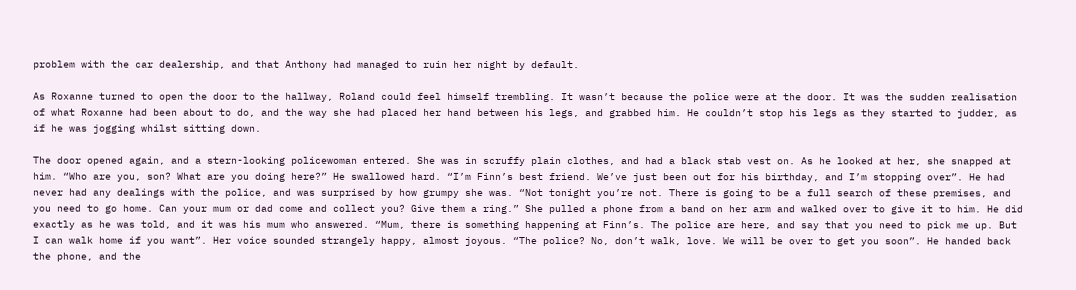problem with the car dealership, and that Anthony had managed to ruin her night by default.

As Roxanne turned to open the door to the hallway, Roland could feel himself trembling. It wasn’t because the police were at the door. It was the sudden realisation of what Roxanne had been about to do, and the way she had placed her hand between his legs, and grabbed him. He couldn’t stop his legs as they started to judder, as if he was jogging whilst sitting down.

The door opened again, and a stern-looking policewoman entered. She was in scruffy plain clothes, and had a black stab vest on. As he looked at her, she snapped at him. “Who are you, son? What are you doing here?” He swallowed hard. “I’m Finn’s best friend. We’ve just been out for his birthday, and I’m stopping over”. He had never had any dealings with the police, and was surprised by how grumpy she was. “Not tonight you’re not. There is going to be a full search of these premises, and you need to go home. Can your mum or dad come and collect you? Give them a ring.” She pulled a phone from a band on her arm and walked over to give it to him. He did exactly as he was told, and it was his mum who answered. “Mum, there is something happening at Finn’s. The police are here, and say that you need to pick me up. But I can walk home if you want”. Her voice sounded strangely happy, almost joyous. “The police? No, don’t walk, love. We will be over to get you soon”. He handed back the phone, and the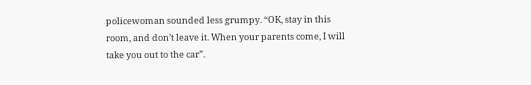policewoman sounded less grumpy. “OK, stay in this room, and don’t leave it. When your parents come, I will take you out to the car”.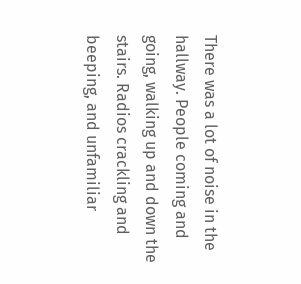There was a lot of noise in the hallway. People coming and going, walking up and down the stairs. Radios crackling and beeping, and unfamiliar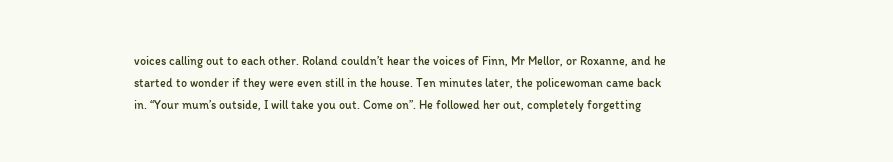voices calling out to each other. Roland couldn’t hear the voices of Finn, Mr Mellor, or Roxanne, and he started to wonder if they were even still in the house. Ten minutes later, the policewoman came back in. “Your mum’s outside, I will take you out. Come on”. He followed her out, completely forgetting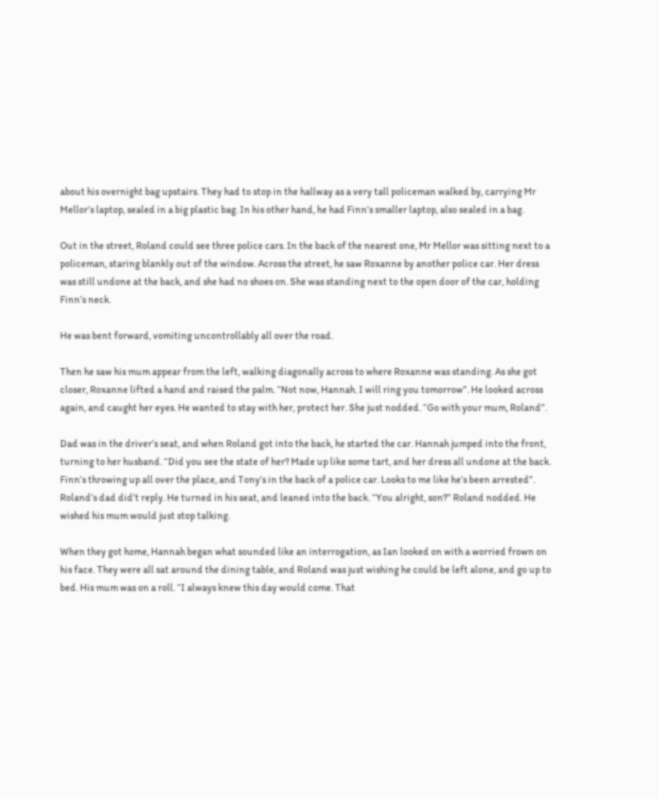about his overnight bag upstairs. They had to stop in the hallway as a very tall policeman walked by, carrying Mr Mellor’s laptop, sealed in a big plastic bag. In his other hand, he had Finn’s smaller laptop, also sealed in a bag.

Out in the street, Roland could see three police cars. In the back of the nearest one, Mr Mellor was sitting next to a policeman, staring blankly out of the window. Across the street, he saw Roxanne by another police car. Her dress was still undone at the back, and she had no shoes on. She was standing next to the open door of the car, holding Finn’s neck.

He was bent forward, vomiting uncontrollably all over the road.

Then he saw his mum appear from the left, walking diagonally across to where Roxanne was standing. As she got closer, Roxanne lifted a hand and raised the palm. “Not now, Hannah. I will ring you tomorrow”. He looked across again, and caught her eyes. He wanted to stay with her, protect her. She just nodded. “Go with your mum, Roland”.

Dad was in the driver’s seat, and when Roland got into the back, he started the car. Hannah jumped into the front, turning to her husband. “Did you see the state of her? Made up like some tart, and her dress all undone at the back. Finn’s throwing up all over the place, and Tony’s in the back of a police car. Looks to me like he’s been arrested”. Roland’s dad did’t reply. He turned in his seat, and leaned into the back. “You alright, son?” Roland nodded. He wished his mum would just stop talking.

When they got home, Hannah began what sounded like an interrogation, as Ian looked on with a worried frown on his face. They were all sat around the dining table, and Roland was just wishing he could be left alone, and go up to bed. His mum was on a roll. “I always knew this day would come. That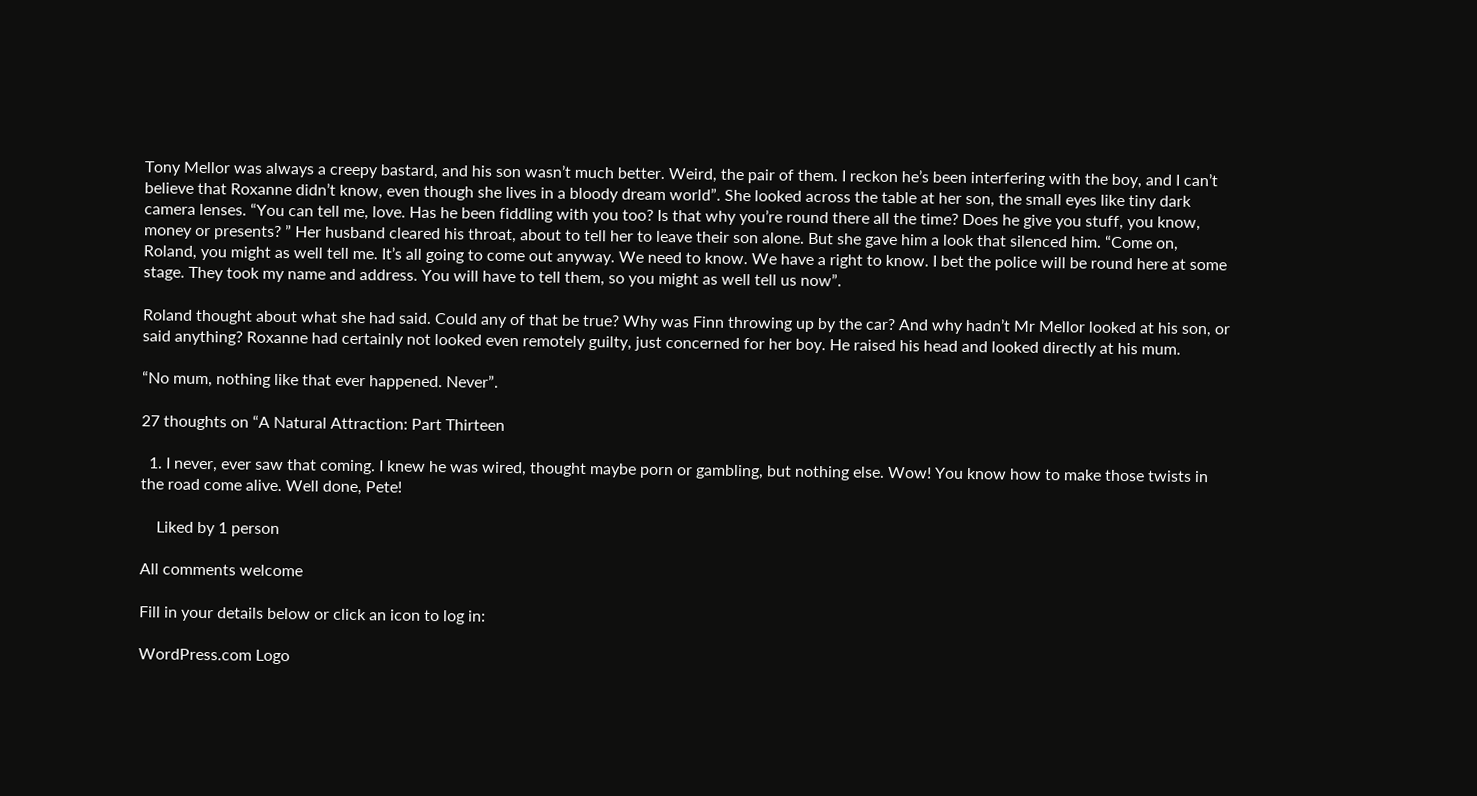Tony Mellor was always a creepy bastard, and his son wasn’t much better. Weird, the pair of them. I reckon he’s been interfering with the boy, and I can’t believe that Roxanne didn’t know, even though she lives in a bloody dream world”. She looked across the table at her son, the small eyes like tiny dark camera lenses. “You can tell me, love. Has he been fiddling with you too? Is that why you’re round there all the time? Does he give you stuff, you know, money or presents? ” Her husband cleared his throat, about to tell her to leave their son alone. But she gave him a look that silenced him. “Come on, Roland, you might as well tell me. It’s all going to come out anyway. We need to know. We have a right to know. I bet the police will be round here at some stage. They took my name and address. You will have to tell them, so you might as well tell us now”.

Roland thought about what she had said. Could any of that be true? Why was Finn throwing up by the car? And why hadn’t Mr Mellor looked at his son, or said anything? Roxanne had certainly not looked even remotely guilty, just concerned for her boy. He raised his head and looked directly at his mum.

“No mum, nothing like that ever happened. Never”.

27 thoughts on “A Natural Attraction: Part Thirteen

  1. I never, ever saw that coming. I knew he was wired, thought maybe porn or gambling, but nothing else. Wow! You know how to make those twists in the road come alive. Well done, Pete!

    Liked by 1 person

All comments welcome

Fill in your details below or click an icon to log in:

WordPress.com Logo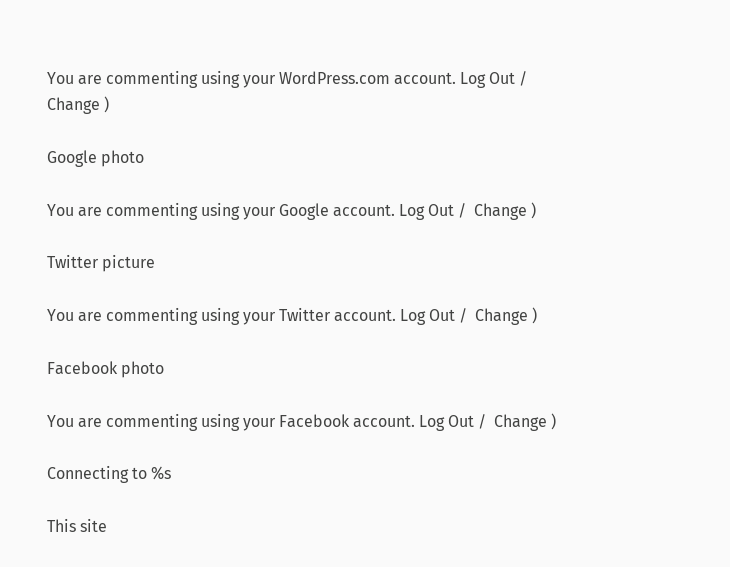You are commenting using your WordPress.com account. Log Out /  Change )

Google photo

You are commenting using your Google account. Log Out /  Change )

Twitter picture

You are commenting using your Twitter account. Log Out /  Change )

Facebook photo

You are commenting using your Facebook account. Log Out /  Change )

Connecting to %s

This site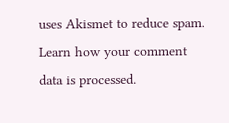uses Akismet to reduce spam. Learn how your comment data is processed.